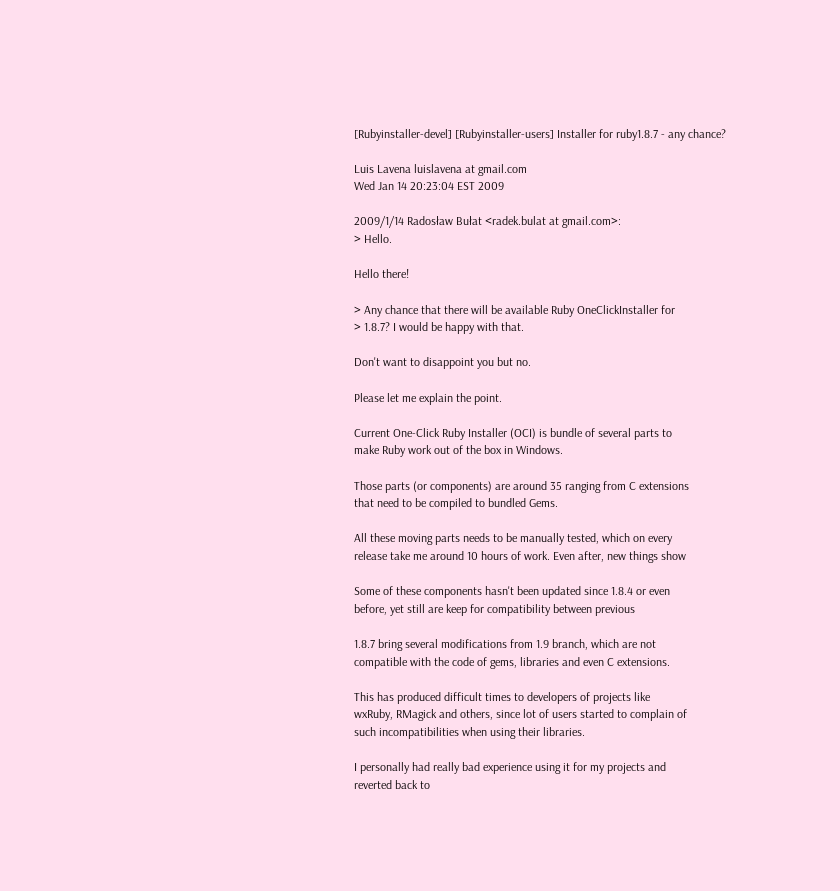[Rubyinstaller-devel] [Rubyinstaller-users] Installer for ruby1.8.7 - any chance?

Luis Lavena luislavena at gmail.com
Wed Jan 14 20:23:04 EST 2009

2009/1/14 Radosław Bułat <radek.bulat at gmail.com>:
> Hello.

Hello there!

> Any chance that there will be available Ruby OneClickInstaller for
> 1.8.7? I would be happy with that.

Don't want to disappoint you but no.

Please let me explain the point.

Current One-Click Ruby Installer (OCI) is bundle of several parts to
make Ruby work out of the box in Windows.

Those parts (or components) are around 35 ranging from C extensions
that need to be compiled to bundled Gems.

All these moving parts needs to be manually tested, which on every
release take me around 10 hours of work. Even after, new things show

Some of these components hasn't been updated since 1.8.4 or even
before, yet still are keep for compatibility between previous

1.8.7 bring several modifications from 1.9 branch, which are not
compatible with the code of gems, libraries and even C extensions.

This has produced difficult times to developers of projects like
wxRuby, RMagick and others, since lot of users started to complain of
such incompatibilities when using their libraries.

I personally had really bad experience using it for my projects and
reverted back to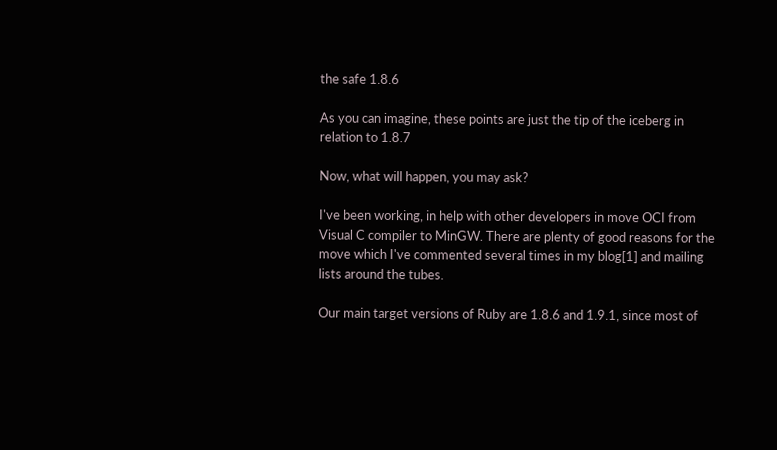the safe 1.8.6

As you can imagine, these points are just the tip of the iceberg in
relation to 1.8.7

Now, what will happen, you may ask?

I've been working, in help with other developers in move OCI from
Visual C compiler to MinGW. There are plenty of good reasons for the
move which I've commented several times in my blog[1] and mailing
lists around the tubes.

Our main target versions of Ruby are 1.8.6 and 1.9.1, since most of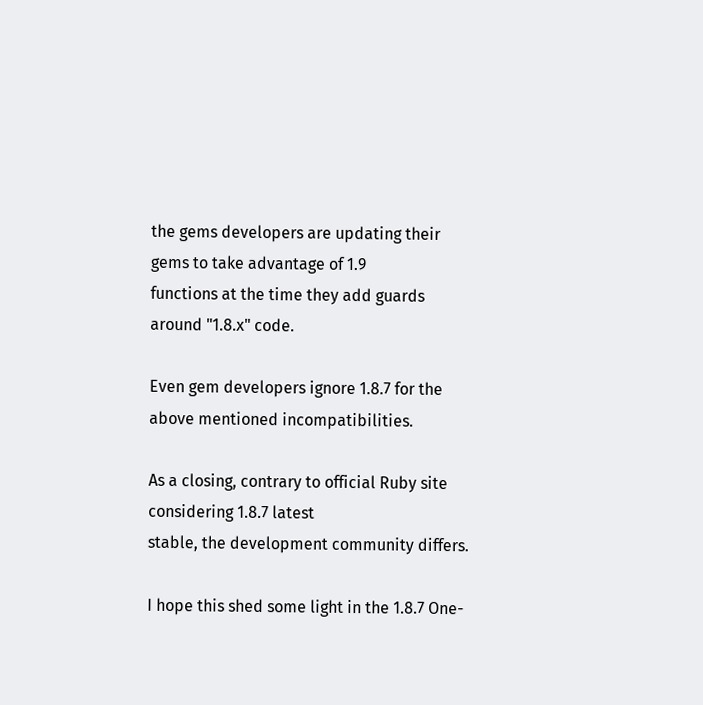the gems developers are updating their gems to take advantage of 1.9
functions at the time they add guards around "1.8.x" code.

Even gem developers ignore 1.8.7 for the above mentioned incompatibilities.

As a closing, contrary to official Ruby site considering 1.8.7 latest
stable, the development community differs.

I hope this shed some light in the 1.8.7 One-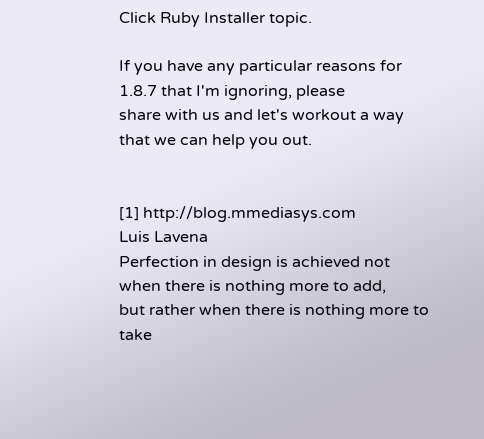Click Ruby Installer topic.

If you have any particular reasons for 1.8.7 that I'm ignoring, please
share with us and let's workout a way that we can help you out.


[1] http://blog.mmediasys.com
Luis Lavena
Perfection in design is achieved not when there is nothing more to add,
but rather when there is nothing more to take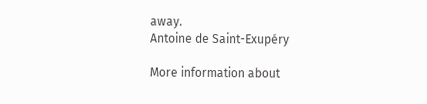away.
Antoine de Saint-Exupéry

More information about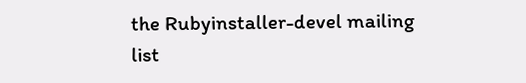the Rubyinstaller-devel mailing list